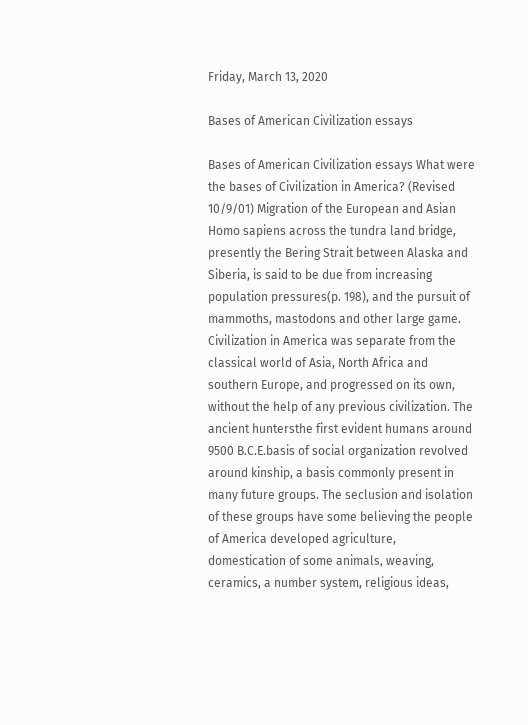Friday, March 13, 2020

Bases of American Civilization essays

Bases of American Civilization essays What were the bases of Civilization in America? (Revised 10/9/01) Migration of the European and Asian Homo sapiens across the tundra land bridge, presently the Bering Strait between Alaska and Siberia, is said to be due from increasing population pressures(p. 198), and the pursuit of mammoths, mastodons and other large game. Civilization in America was separate from the classical world of Asia, North Africa and southern Europe, and progressed on its own, without the help of any previous civilization. The ancient huntersthe first evident humans around 9500 B.C.E.basis of social organization revolved around kinship, a basis commonly present in many future groups. The seclusion and isolation of these groups have some believing the people of America developed agriculture, domestication of some animals, weaving, ceramics, a number system, religious ideas,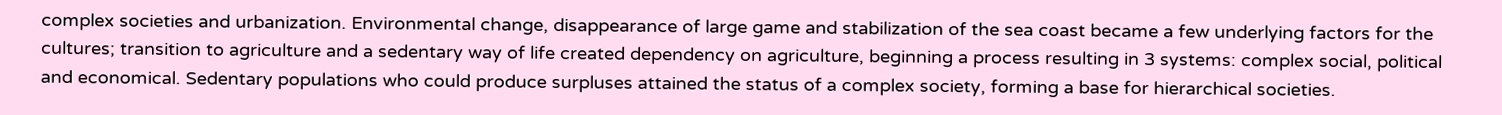complex societies and urbanization. Environmental change, disappearance of large game and stabilization of the sea coast became a few underlying factors for the cultures; transition to agriculture and a sedentary way of life created dependency on agriculture, beginning a process resulting in 3 systems: complex social, political and economical. Sedentary populations who could produce surpluses attained the status of a complex society, forming a base for hierarchical societies.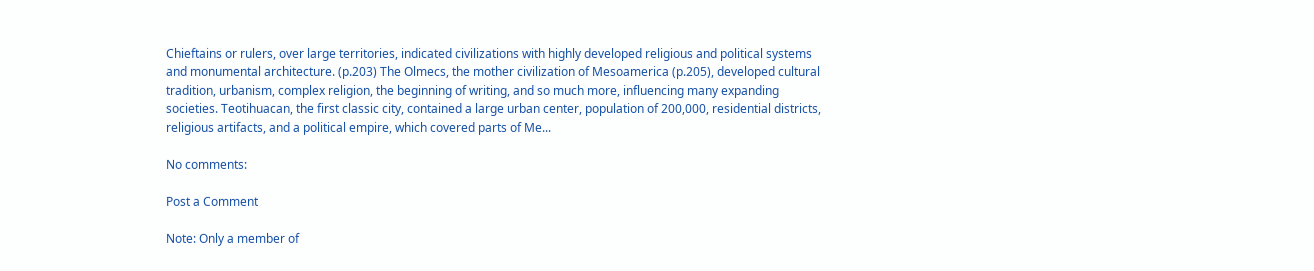Chieftains or rulers, over large territories, indicated civilizations with highly developed religious and political systems and monumental architecture. (p.203) The Olmecs, the mother civilization of Mesoamerica (p.205), developed cultural tradition, urbanism, complex religion, the beginning of writing, and so much more, influencing many expanding societies. Teotihuacan, the first classic city, contained a large urban center, population of 200,000, residential districts, religious artifacts, and a political empire, which covered parts of Me...

No comments:

Post a Comment

Note: Only a member of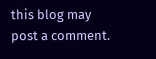this blog may post a comment.